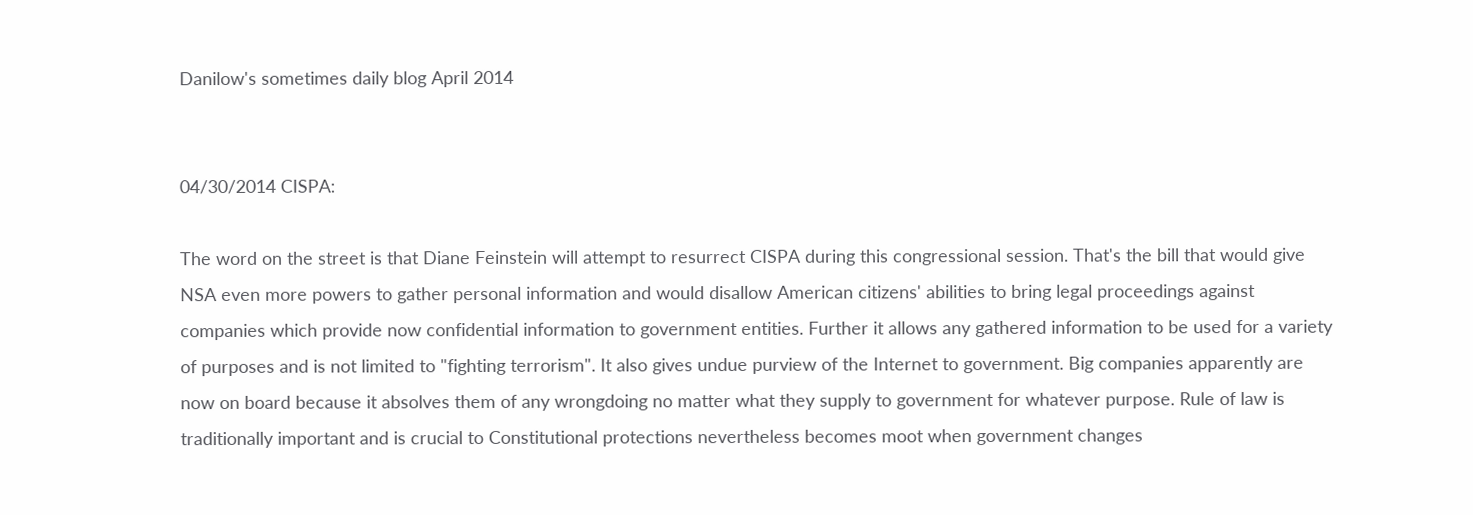Danilow's sometimes daily blog April 2014


04/30/2014 CISPA:

The word on the street is that Diane Feinstein will attempt to resurrect CISPA during this congressional session. That's the bill that would give NSA even more powers to gather personal information and would disallow American citizens' abilities to bring legal proceedings against companies which provide now confidential information to government entities. Further it allows any gathered information to be used for a variety of purposes and is not limited to "fighting terrorism". It also gives undue purview of the Internet to government. Big companies apparently are now on board because it absolves them of any wrongdoing no matter what they supply to government for whatever purpose. Rule of law is traditionally important and is crucial to Constitutional protections nevertheless becomes moot when government changes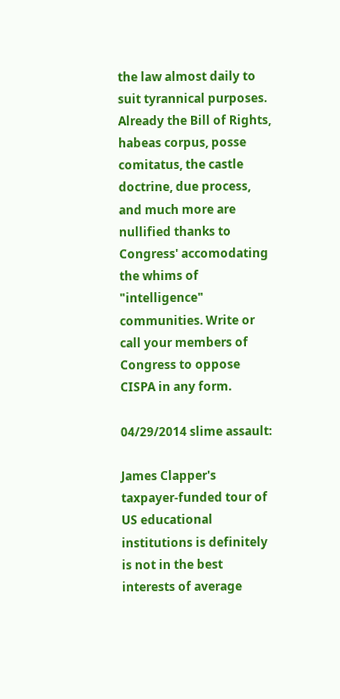the law almost daily to suit tyrannical purposes. Already the Bill of Rights, habeas corpus, posse comitatus, the castle doctrine, due process, and much more are nullified thanks to Congress' accomodating the whims of "intelligence" communities. Write or call your members of Congress to oppose CISPA in any form.

04/29/2014 slime assault:

James Clapper's taxpayer-funded tour of US educational institutions is definitely is not in the best interests of average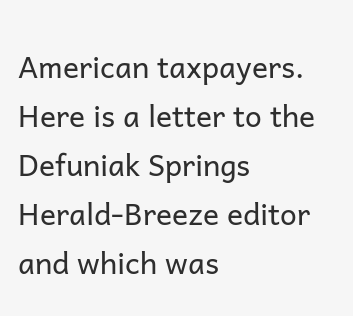American taxpayers. Here is a letter to the Defuniak Springs Herald-Breeze editor and which was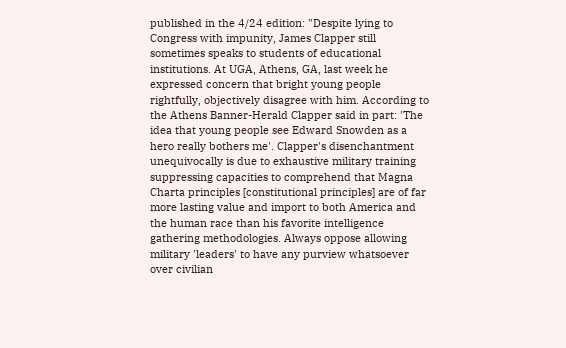published in the 4/24 edition: "Despite lying to Congress with impunity, James Clapper still sometimes speaks to students of educational institutions. At UGA, Athens, GA, last week he expressed concern that bright young people rightfully, objectively disagree with him. According to the Athens Banner-Herald Clapper said in part: 'The idea that young people see Edward Snowden as a hero really bothers me'. Clapper's disenchantment unequivocally is due to exhaustive military training suppressing capacities to comprehend that Magna Charta principles [constitutional principles] are of far more lasting value and import to both America and the human race than his favorite intelligence gathering methodologies. Always oppose allowing military 'leaders' to have any purview whatsoever over civilian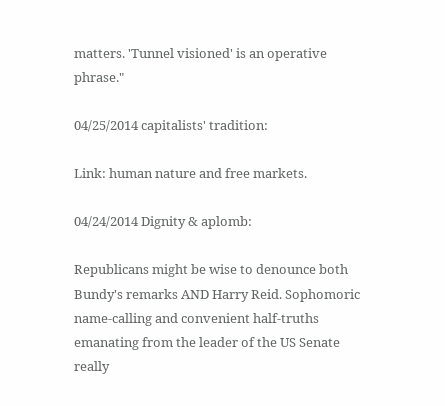matters. 'Tunnel visioned' is an operative phrase."

04/25/2014 capitalists' tradition:

Link: human nature and free markets.

04/24/2014 Dignity & aplomb:

Republicans might be wise to denounce both Bundy's remarks AND Harry Reid. Sophomoric name-calling and convenient half-truths emanating from the leader of the US Senate really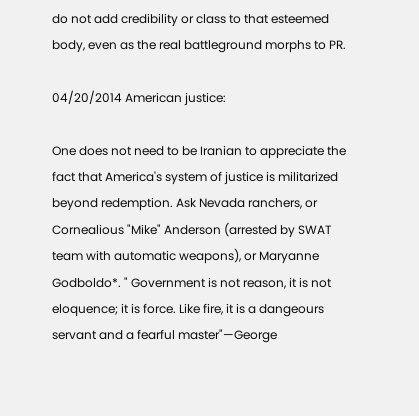do not add credibility or class to that esteemed body, even as the real battleground morphs to PR.

04/20/2014 American justice:

One does not need to be Iranian to appreciate the fact that America's system of justice is militarized beyond redemption. Ask Nevada ranchers, or Cornealious "Mike" Anderson (arrested by SWAT team with automatic weapons), or Maryanne Godboldo*. " Government is not reason, it is not eloquence; it is force. Like fire, it is a dangeours servant and a fearful master"—George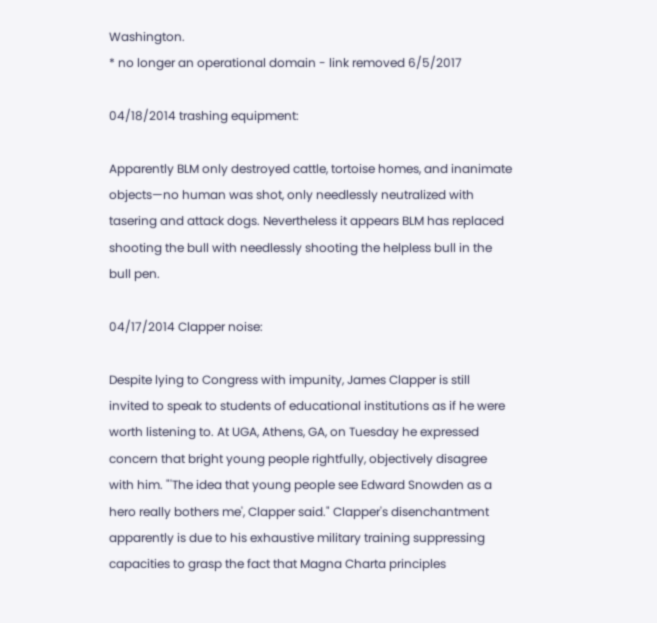Washington.
* no longer an operational domain - link removed 6/5/2017

04/18/2014 trashing equipment:

Apparently BLM only destroyed cattle, tortoise homes, and inanimate objects—no human was shot, only needlessly neutralized with tasering and attack dogs. Nevertheless it appears BLM has replaced shooting the bull with needlessly shooting the helpless bull in the bull pen.

04/17/2014 Clapper noise:

Despite lying to Congress with impunity, James Clapper is still invited to speak to students of educational institutions as if he were worth listening to. At UGA, Athens, GA, on Tuesday he expressed concern that bright young people rightfully, objectively disagree with him. "'The idea that young people see Edward Snowden as a hero really bothers me', Clapper said." Clapper's disenchantment apparently is due to his exhaustive military training suppressing capacities to grasp the fact that Magna Charta principles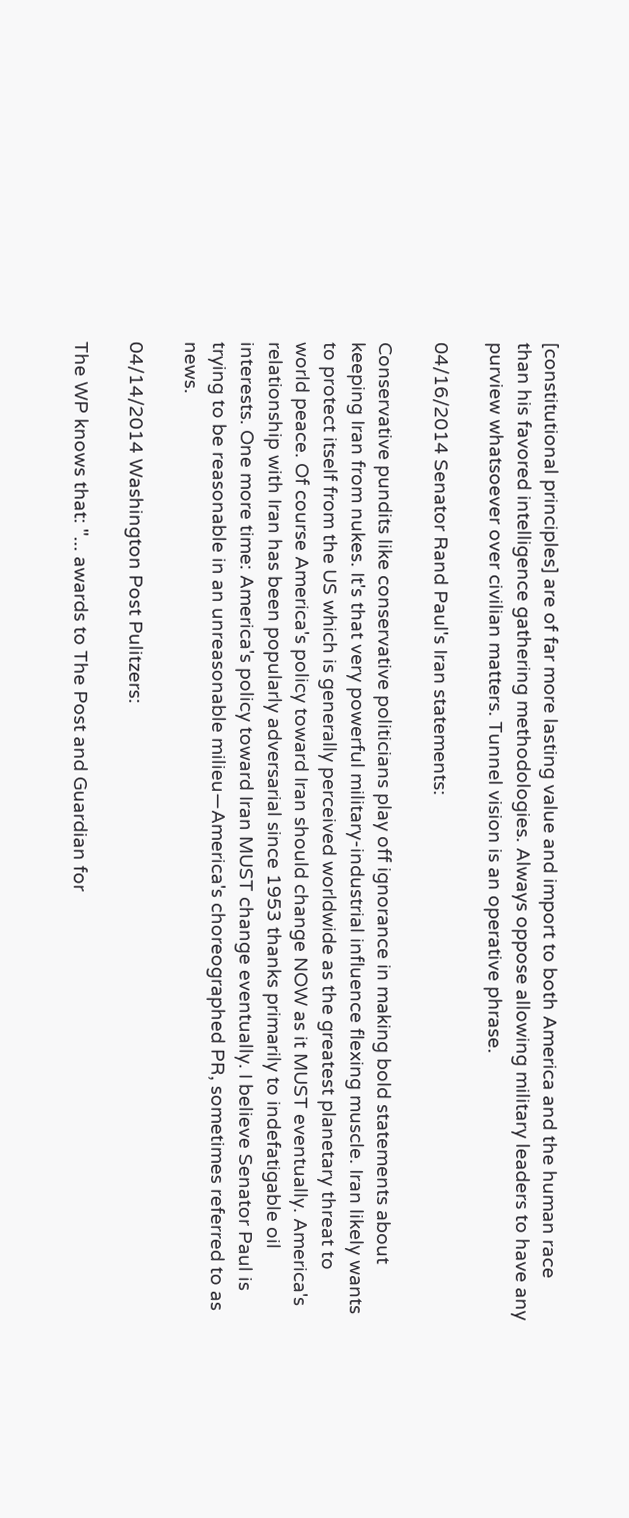[constitutional principles] are of far more lasting value and import to both America and the human race than his favored intelligence gathering methodologies. Always oppose allowing military leaders to have any purview whatsoever over civilian matters. Tunnel vision is an operative phrase.

04/16/2014 Senator Rand Paul's Iran statements:

Conservative pundits like conservative politicians play off ignorance in making bold statements about keeping Iran from nukes. It's that very powerful military-industrial influence flexing muscle. Iran likely wants to protect itself from the US which is generally perceived worldwide as the greatest planetary threat to world peace. Of course America's policy toward Iran should change NOW as it MUST eventually. America's relationship with Iran has been popularly adversarial since 1953 thanks primarily to indefatigable oil interests. One more time: America's policy toward Iran MUST change eventually. I believe Senator Paul is trying to be reasonable in an unreasonable milieu—America's choreographed PR, sometimes referred to as news.

04/14/2014 Washington Post Pulitzers:

The WP knows that: "... awards to The Post and Guardian for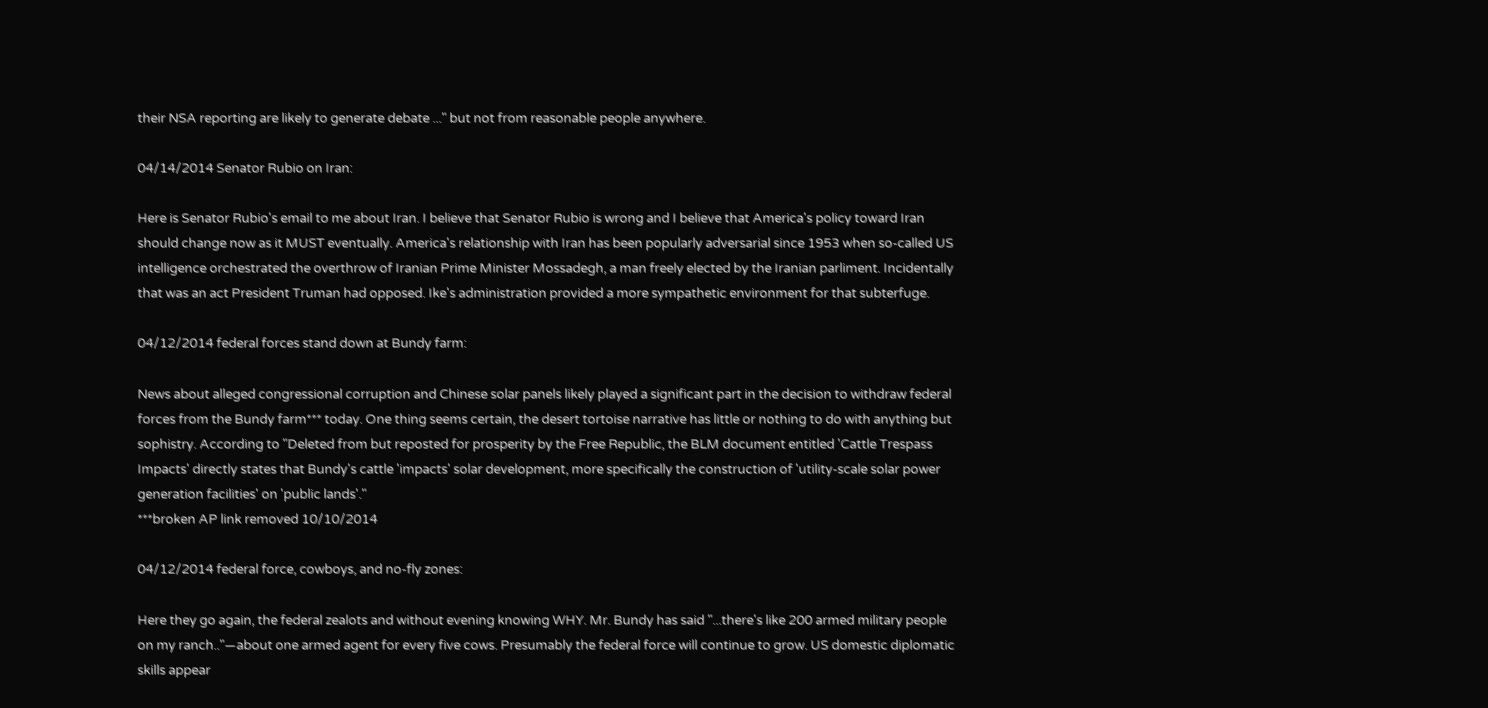their NSA reporting are likely to generate debate ..." but not from reasonable people anywhere.

04/14/2014 Senator Rubio on Iran:

Here is Senator Rubio's email to me about Iran. I believe that Senator Rubio is wrong and I believe that America's policy toward Iran should change now as it MUST eventually. America's relationship with Iran has been popularly adversarial since 1953 when so-called US intelligence orchestrated the overthrow of Iranian Prime Minister Mossadegh, a man freely elected by the Iranian parliment. Incidentally that was an act President Truman had opposed. Ike's administration provided a more sympathetic environment for that subterfuge.

04/12/2014 federal forces stand down at Bundy farm:

News about alleged congressional corruption and Chinese solar panels likely played a significant part in the decision to withdraw federal forces from the Bundy farm*** today. One thing seems certain, the desert tortoise narrative has little or nothing to do with anything but sophistry. According to "Deleted from but reposted for prosperity by the Free Republic, the BLM document entitled 'Cattle Trespass Impacts' directly states that Bundy's cattle 'impacts' solar development, more specifically the construction of 'utility-scale solar power generation facilities' on 'public lands'."
***broken AP link removed 10/10/2014

04/12/2014 federal force, cowboys, and no-fly zones:

Here they go again, the federal zealots and without evening knowing WHY. Mr. Bundy has said "...there's like 200 armed military people on my ranch.."—about one armed agent for every five cows. Presumably the federal force will continue to grow. US domestic diplomatic skills appear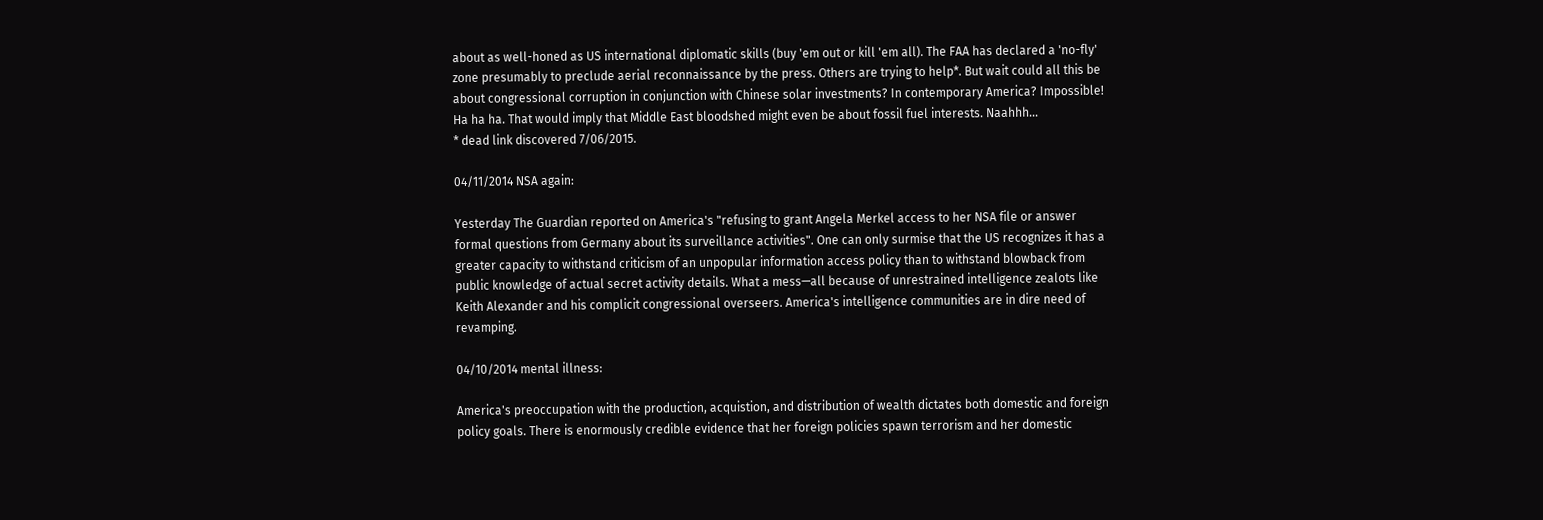about as well-honed as US international diplomatic skills (buy 'em out or kill 'em all). The FAA has declared a 'no-fly' zone presumably to preclude aerial reconnaissance by the press. Others are trying to help*. But wait could all this be about congressional corruption in conjunction with Chinese solar investments? In contemporary America? Impossible! Ha ha ha. That would imply that Middle East bloodshed might even be about fossil fuel interests. Naahhh...
* dead link discovered 7/06/2015.

04/11/2014 NSA again:

Yesterday The Guardian reported on America's "refusing to grant Angela Merkel access to her NSA file or answer formal questions from Germany about its surveillance activities". One can only surmise that the US recognizes it has a greater capacity to withstand criticism of an unpopular information access policy than to withstand blowback from public knowledge of actual secret activity details. What a mess—all because of unrestrained intelligence zealots like Keith Alexander and his complicit congressional overseers. America's intelligence communities are in dire need of revamping.

04/10/2014 mental illness:

America's preoccupation with the production, acquistion, and distribution of wealth dictates both domestic and foreign policy goals. There is enormously credible evidence that her foreign policies spawn terrorism and her domestic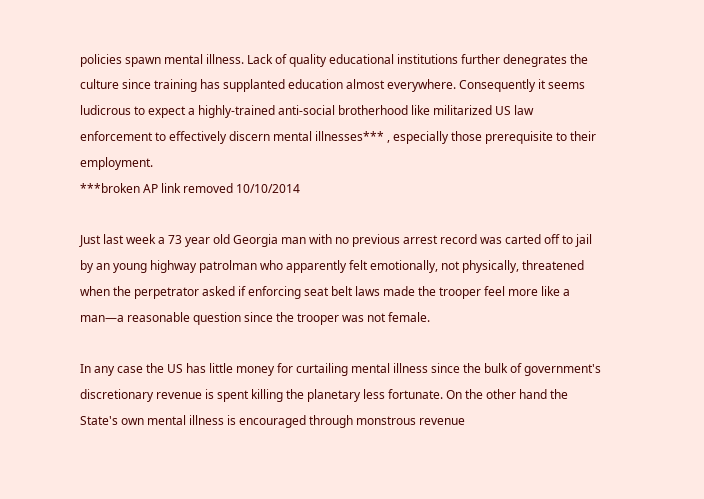policies spawn mental illness. Lack of quality educational institutions further denegrates the culture since training has supplanted education almost everywhere. Consequently it seems ludicrous to expect a highly-trained anti-social brotherhood like militarized US law enforcement to effectively discern mental illnesses*** , especially those prerequisite to their employment.
***broken AP link removed 10/10/2014

Just last week a 73 year old Georgia man with no previous arrest record was carted off to jail by an young highway patrolman who apparently felt emotionally, not physically, threatened when the perpetrator asked if enforcing seat belt laws made the trooper feel more like a man—a reasonable question since the trooper was not female.

In any case the US has little money for curtailing mental illness since the bulk of government's discretionary revenue is spent killing the planetary less fortunate. On the other hand the State's own mental illness is encouraged through monstrous revenue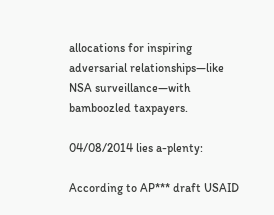allocations for inspiring adversarial relationships—like NSA surveillance—with bamboozled taxpayers.

04/08/2014 lies a-plenty:

According to AP*** draft USAID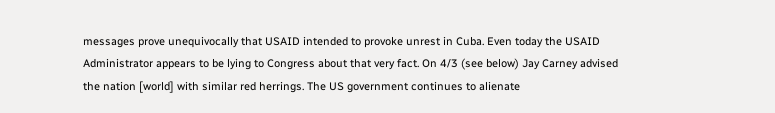messages prove unequivocally that USAID intended to provoke unrest in Cuba. Even today the USAID Administrator appears to be lying to Congress about that very fact. On 4/3 (see below) Jay Carney advised the nation [world] with similar red herrings. The US government continues to alienate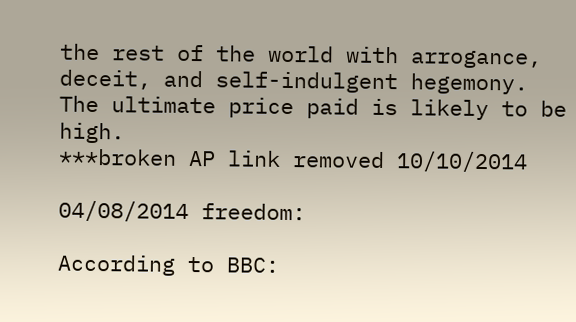the rest of the world with arrogance, deceit, and self-indulgent hegemony. The ultimate price paid is likely to be high.
***broken AP link removed 10/10/2014

04/08/2014 freedom:

According to BBC: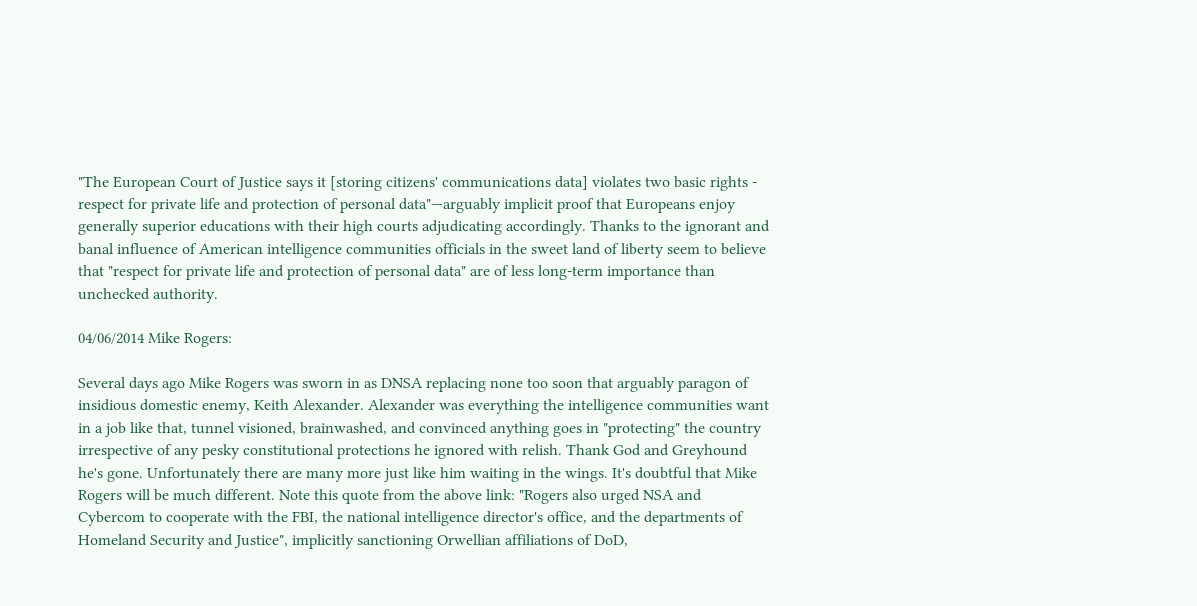"The European Court of Justice says it [storing citizens' communications data] violates two basic rights - respect for private life and protection of personal data"—arguably implicit proof that Europeans enjoy generally superior educations with their high courts adjudicating accordingly. Thanks to the ignorant and banal influence of American intelligence communities officials in the sweet land of liberty seem to believe that "respect for private life and protection of personal data" are of less long-term importance than unchecked authority.

04/06/2014 Mike Rogers:

Several days ago Mike Rogers was sworn in as DNSA replacing none too soon that arguably paragon of insidious domestic enemy, Keith Alexander. Alexander was everything the intelligence communities want in a job like that, tunnel visioned, brainwashed, and convinced anything goes in "protecting" the country irrespective of any pesky constitutional protections he ignored with relish. Thank God and Greyhound he's gone. Unfortunately there are many more just like him waiting in the wings. It's doubtful that Mike Rogers will be much different. Note this quote from the above link: "Rogers also urged NSA and Cybercom to cooperate with the FBI, the national intelligence director's office, and the departments of Homeland Security and Justice", implicitly sanctioning Orwellian affiliations of DoD,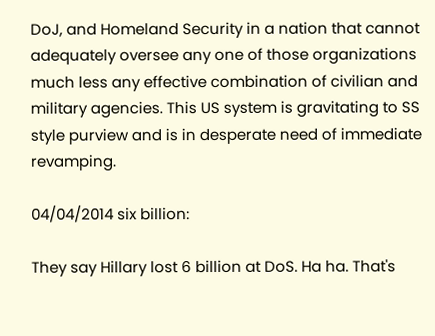DoJ, and Homeland Security in a nation that cannot adequately oversee any one of those organizations much less any effective combination of civilian and military agencies. This US system is gravitating to SS style purview and is in desperate need of immediate revamping.

04/04/2014 six billion:

They say Hillary lost 6 billion at DoS. Ha ha. That's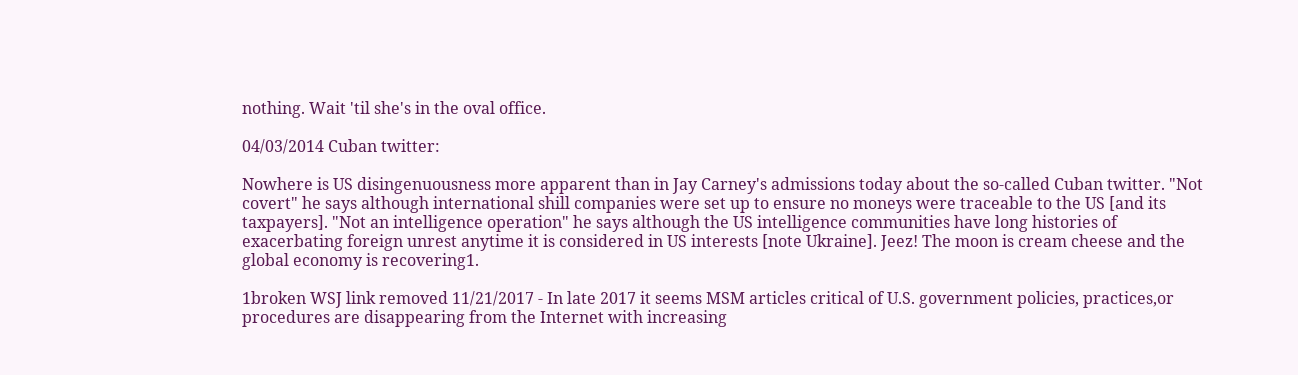nothing. Wait 'til she's in the oval office.

04/03/2014 Cuban twitter:

Nowhere is US disingenuousness more apparent than in Jay Carney's admissions today about the so-called Cuban twitter. "Not covert" he says although international shill companies were set up to ensure no moneys were traceable to the US [and its taxpayers]. "Not an intelligence operation" he says although the US intelligence communities have long histories of exacerbating foreign unrest anytime it is considered in US interests [note Ukraine]. Jeez! The moon is cream cheese and the global economy is recovering1.

1broken WSJ link removed 11/21/2017 - In late 2017 it seems MSM articles critical of U.S. government policies, practices,or procedures are disappearing from the Internet with increasing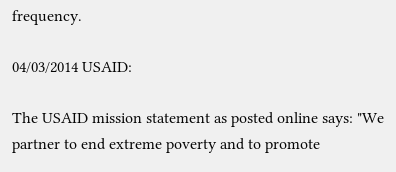frequency.

04/03/2014 USAID:

The USAID mission statement as posted online says: "We partner to end extreme poverty and to promote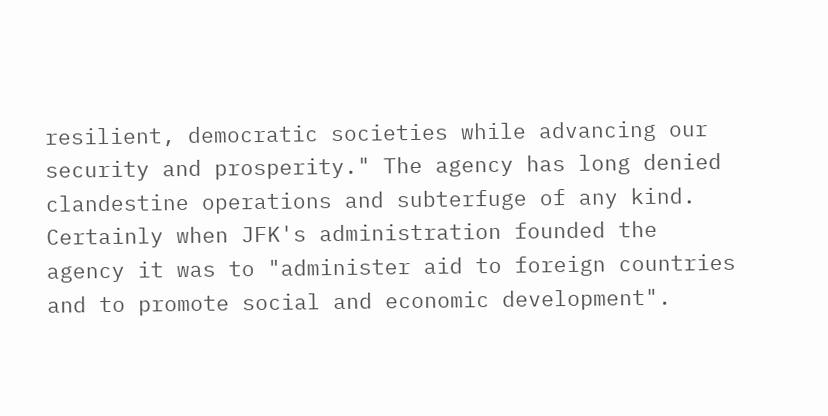resilient, democratic societies while advancing our security and prosperity." The agency has long denied clandestine operations and subterfuge of any kind. Certainly when JFK's administration founded the agency it was to "administer aid to foreign countries and to promote social and economic development".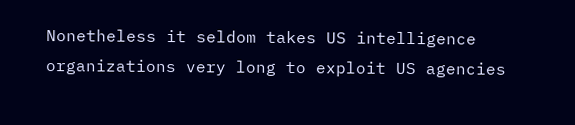Nonetheless it seldom takes US intelligence organizations very long to exploit US agencies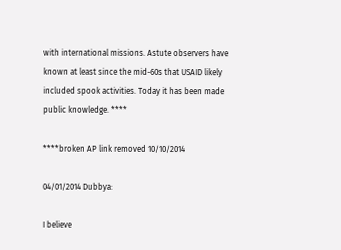with international missions. Astute observers have known at least since the mid-60s that USAID likely included spook activities. Today it has been made public knowledge. ****

****broken AP link removed 10/10/2014

04/01/2014 Dubbya:

I believe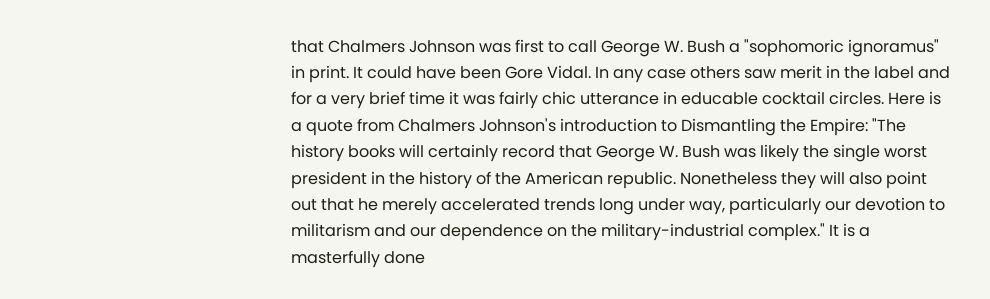that Chalmers Johnson was first to call George W. Bush a "sophomoric ignoramus" in print. It could have been Gore Vidal. In any case others saw merit in the label and for a very brief time it was fairly chic utterance in educable cocktail circles. Here is a quote from Chalmers Johnson's introduction to Dismantling the Empire: "The history books will certainly record that George W. Bush was likely the single worst president in the history of the American republic. Nonetheless they will also point out that he merely accelerated trends long under way, particularly our devotion to militarism and our dependence on the military-industrial complex." It is a masterfully done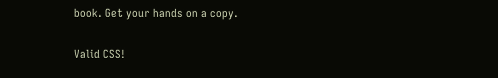book. Get your hands on a copy.

Valid CSS!